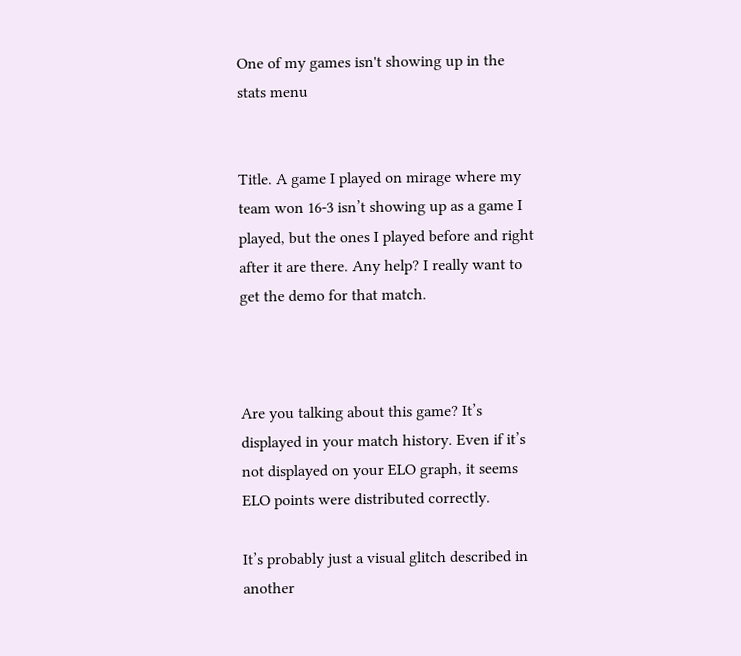One of my games isn't showing up in the stats menu


Title. A game I played on mirage where my team won 16-3 isn’t showing up as a game I played, but the ones I played before and right after it are there. Any help? I really want to get the demo for that match.



Are you talking about this game? It’s displayed in your match history. Even if it’s not displayed on your ELO graph, it seems ELO points were distributed correctly.

It’s probably just a visual glitch described in another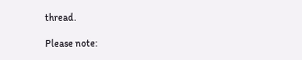thread.

Please note: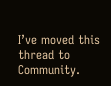I’ve moved this thread to Community.